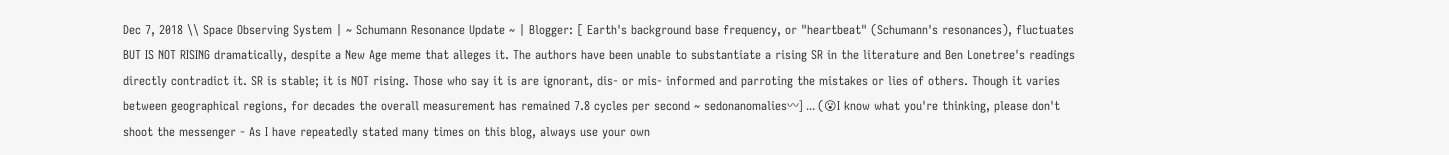Dec 7, 2018 \\ Space Observing System | ~ Schumann Resonance Update ~ | Blogger: [ Earth's background base frequency, or "heartbeat" (Schumann's resonances), fluctuates BUT IS NOT RISING dramatically, despite a New Age meme that alleges it. The authors have been unable to substantiate a rising SR in the literature and Ben Lonetree's readings directly contradict it. SR is stable; it is NOT rising. Those who say it is are ignorant, dis- or mis- informed and parroting the mistakes or lies of others. Though it varies between geographical regions, for decades the overall measurement has remained 7.8 cycles per second ~ sedonanomalies〰] ... (😮I know what you're thinking, please don't shoot the messenger - As I have repeatedly stated many times on this blog, always use your own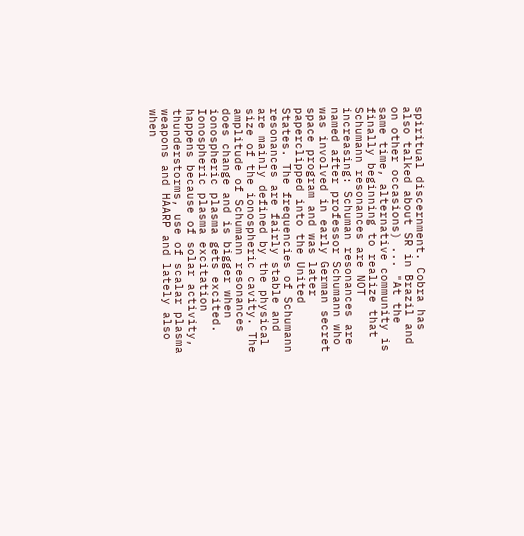spiritual discernment. Cobra has also talked about SR in Brazil and on other occasions) ... "At the same time, alternative community is finally beginning to realize that Schumann resonances are NOT increasing: Schuman resonances are named after professor Schumann who was involved in early German secret space program and was later paperclipped into the United States. The frequencies of Schumann resonances are fairly stable and are mainly defined by the physical size of the ionospheric cavity. The amplitude of Schumann resonances does change and is bigger when ionospheric plasma gets excited. Ionospheric plasma excitation happens because of solar activity, thunderstorms, use of scalar plasma weapons and HAARP and lately also when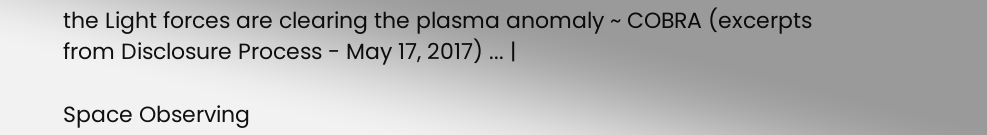the Light forces are clearing the plasma anomaly ~ COBRA (excerpts from Disclosure Process - May 17, 2017) ... |

Space Observing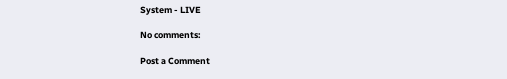System - LIVE

No comments:

Post a Comment